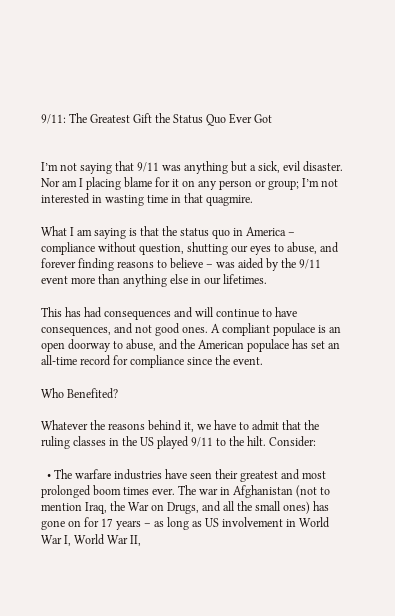9/11: The Greatest Gift the Status Quo Ever Got


I’m not saying that 9/11 was anything but a sick, evil disaster. Nor am I placing blame for it on any person or group; I’m not interested in wasting time in that quagmire.

What I am saying is that the status quo in America – compliance without question, shutting our eyes to abuse, and forever finding reasons to believe – was aided by the 9/11 event more than anything else in our lifetimes.

This has had consequences and will continue to have consequences, and not good ones. A compliant populace is an open doorway to abuse, and the American populace has set an all-time record for compliance since the event.

Who Benefited?

Whatever the reasons behind it, we have to admit that the ruling classes in the US played 9/11 to the hilt. Consider:

  • The warfare industries have seen their greatest and most prolonged boom times ever. The war in Afghanistan (not to mention Iraq, the War on Drugs, and all the small ones) has gone on for 17 years – as long as US involvement in World War I, World War II,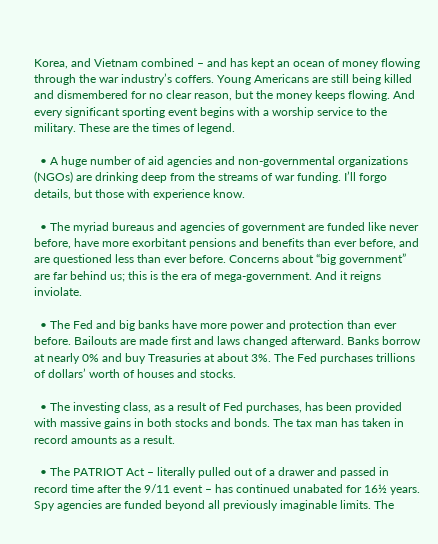Korea, and Vietnam combined – and has kept an ocean of money flowing through the war industry’s coffers. Young Americans are still being killed and dismembered for no clear reason, but the money keeps flowing. And every significant sporting event begins with a worship service to the military. These are the times of legend.

  • A huge number of aid agencies and non-governmental organizations (NGOs) are drinking deep from the streams of war funding. I’ll forgo details, but those with experience know.

  • The myriad bureaus and agencies of government are funded like never before, have more exorbitant pensions and benefits than ever before, and are questioned less than ever before. Concerns about “big government” are far behind us; this is the era of mega-government. And it reigns inviolate.

  • The Fed and big banks have more power and protection than ever before. Bailouts are made first and laws changed afterward. Banks borrow at nearly 0% and buy Treasuries at about 3%. The Fed purchases trillions of dollars’ worth of houses and stocks.

  • The investing class, as a result of Fed purchases, has been provided with massive gains in both stocks and bonds. The tax man has taken in record amounts as a result.

  • The PATRIOT Act – literally pulled out of a drawer and passed in record time after the 9/11 event – has continued unabated for 16½ years. Spy agencies are funded beyond all previously imaginable limits. The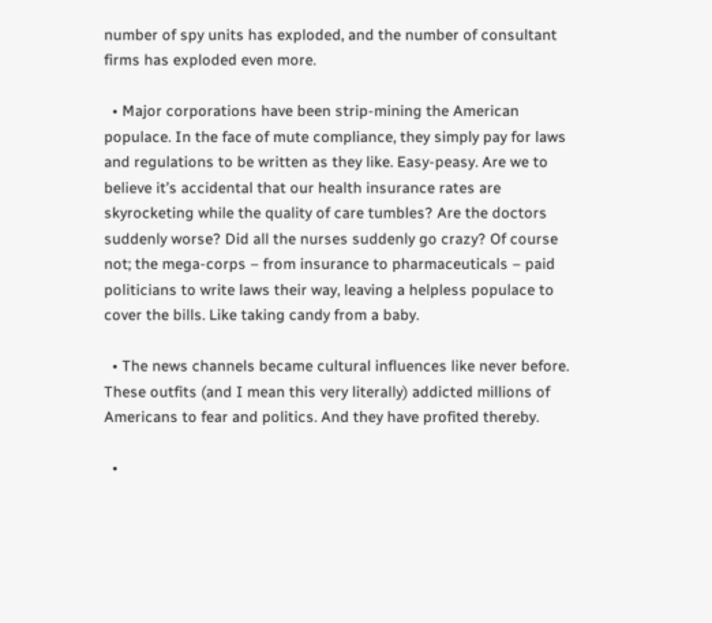number of spy units has exploded, and the number of consultant firms has exploded even more.

  • Major corporations have been strip-mining the American populace. In the face of mute compliance, they simply pay for laws and regulations to be written as they like. Easy-peasy. Are we to believe it’s accidental that our health insurance rates are skyrocketing while the quality of care tumbles? Are the doctors suddenly worse? Did all the nurses suddenly go crazy? Of course not; the mega-corps – from insurance to pharmaceuticals – paid politicians to write laws their way, leaving a helpless populace to cover the bills. Like taking candy from a baby.

  • The news channels became cultural influences like never before. These outfits (and I mean this very literally) addicted millions of Americans to fear and politics. And they have profited thereby.

  •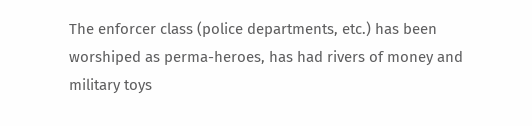The enforcer class (police departments, etc.) has been worshiped as perma-heroes, has had rivers of money and military toys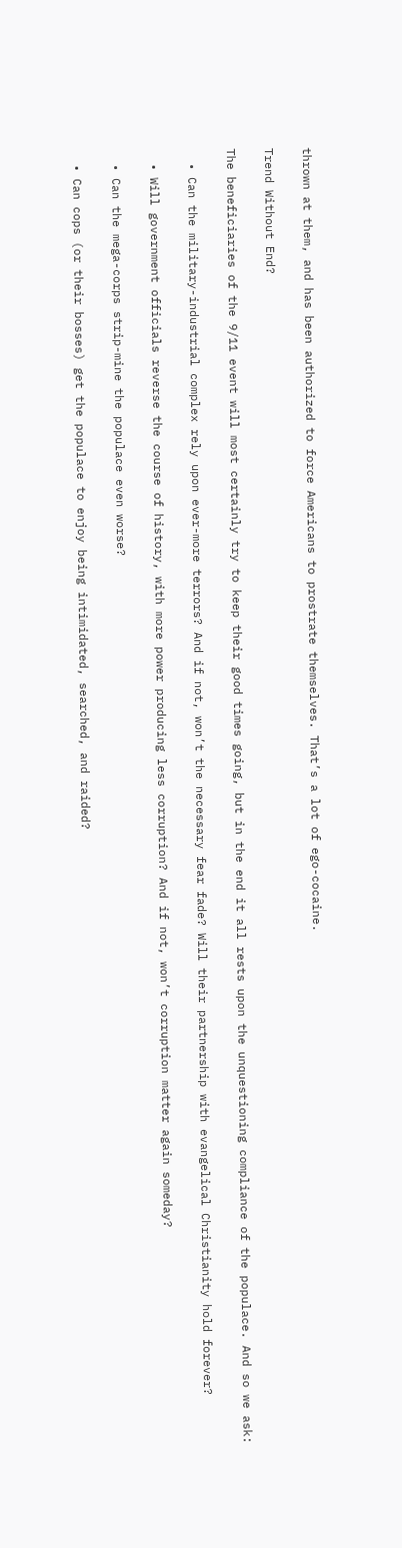thrown at them, and has been authorized to force Americans to prostrate themselves. That’s a lot of ego-cocaine.

Trend Without End?

The beneficiaries of the 9/11 event will most certainly try to keep their good times going, but in the end it all rests upon the unquestioning compliance of the populace. And so we ask:

  • Can the military-industrial complex rely upon ever-more terrors? And if not, won’t the necessary fear fade? Will their partnership with evangelical Christianity hold forever?

  • Will government officials reverse the course of history, with more power producing less corruption? And if not, won’t corruption matter again someday?

  • Can the mega-corps strip-mine the populace even worse?

  • Can cops (or their bosses) get the populace to enjoy being intimidated, searched, and raided?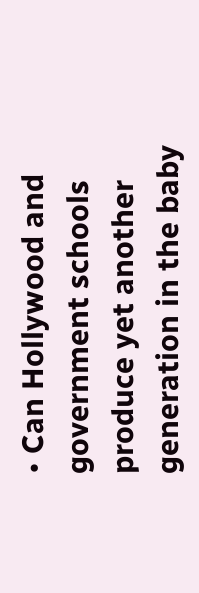• Can Hollywood and government schools produce yet another generation in the baby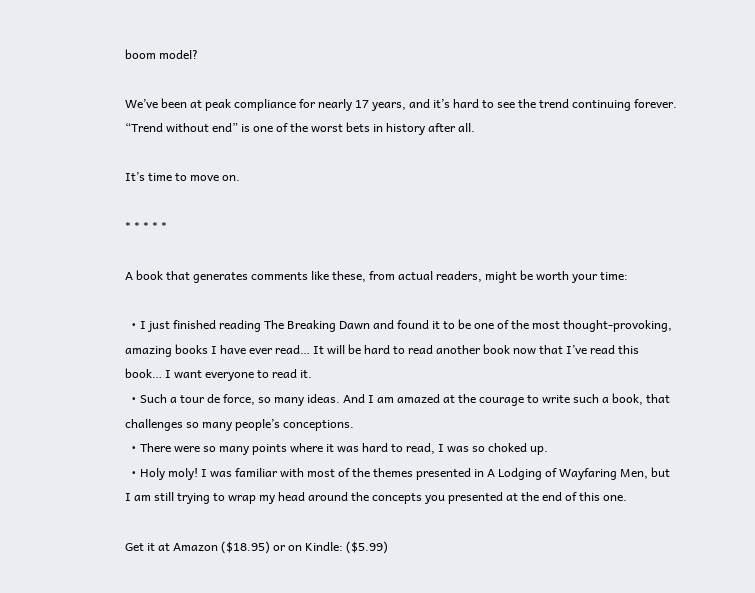boom model?

We’ve been at peak compliance for nearly 17 years, and it’s hard to see the trend continuing forever. “Trend without end” is one of the worst bets in history after all.

It’s time to move on.

* * * * *

A book that generates comments like these, from actual readers, might be worth your time:

  • I just finished reading The Breaking Dawn and found it to be one of the most thought-provoking, amazing books I have ever read… It will be hard to read another book now that I’ve read this book… I want everyone to read it.
  • Such a tour de force, so many ideas. And I am amazed at the courage to write such a book, that challenges so many people’s conceptions.
  • There were so many points where it was hard to read, I was so choked up.
  • Holy moly! I was familiar with most of the themes presented in A Lodging of Wayfaring Men, but I am still trying to wrap my head around the concepts you presented at the end of this one.

Get it at Amazon ($18.95) or on Kindle: ($5.99)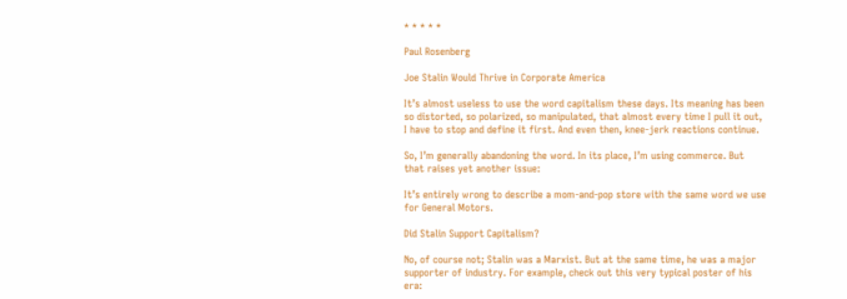* * * * *

Paul Rosenberg

Joe Stalin Would Thrive in Corporate America

It’s almost useless to use the word capitalism these days. Its meaning has been so distorted, so polarized, so manipulated, that almost every time I pull it out, I have to stop and define it first. And even then, knee-jerk reactions continue.

So, I’m generally abandoning the word. In its place, I’m using commerce. But that raises yet another issue:

It’s entirely wrong to describe a mom-and-pop store with the same word we use for General Motors.

Did Stalin Support Capitalism?

No, of course not; Stalin was a Marxist. But at the same time, he was a major supporter of industry. For example, check out this very typical poster of his era: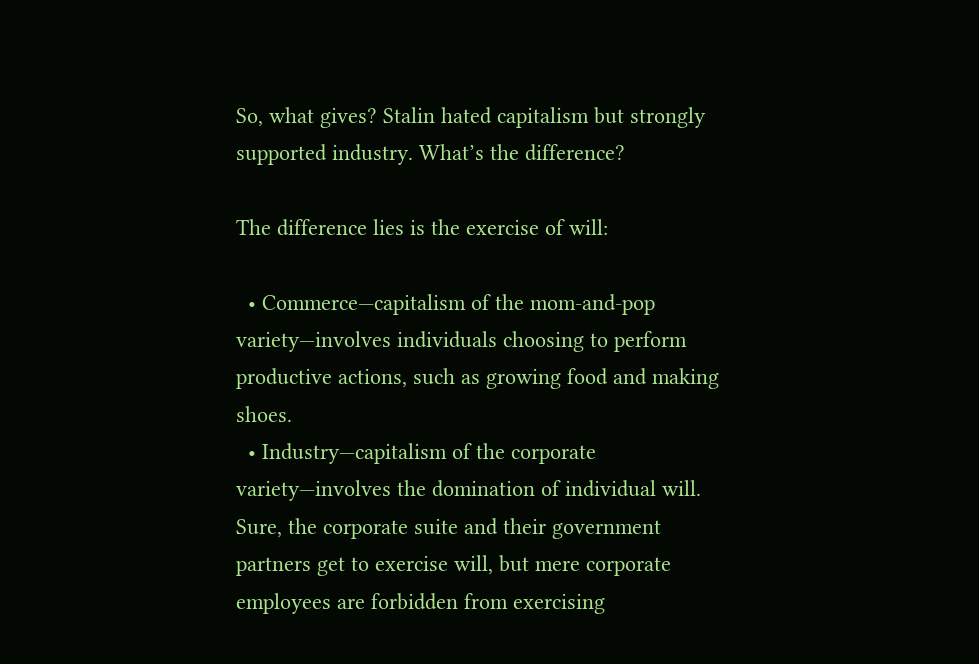So, what gives? Stalin hated capitalism but strongly supported industry. What’s the difference?

The difference lies is the exercise of will:

  • Commerce—capitalism of the mom-and-pop variety—involves individuals choosing to perform productive actions, such as growing food and making shoes.
  • Industry—capitalism of the corporate variety—involves the domination of individual will. Sure, the corporate suite and their government partners get to exercise will, but mere corporate employees are forbidden from exercising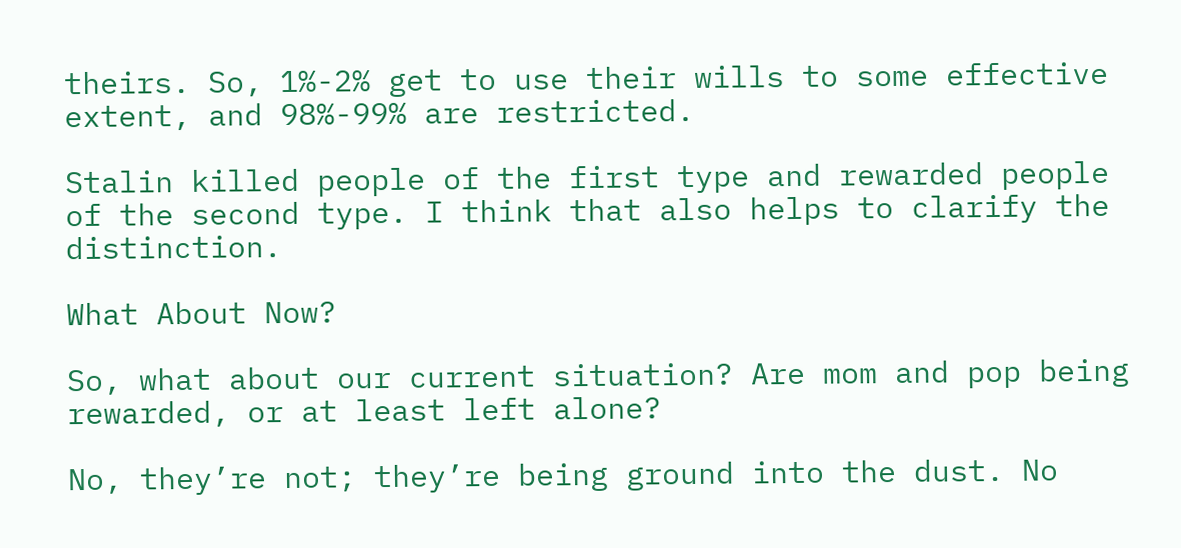theirs. So, 1%-2% get to use their wills to some effective extent, and 98%-99% are restricted.

Stalin killed people of the first type and rewarded people of the second type. I think that also helps to clarify the distinction.

What About Now?

So, what about our current situation? Are mom and pop being rewarded, or at least left alone?

No, they’re not; they’re being ground into the dust. No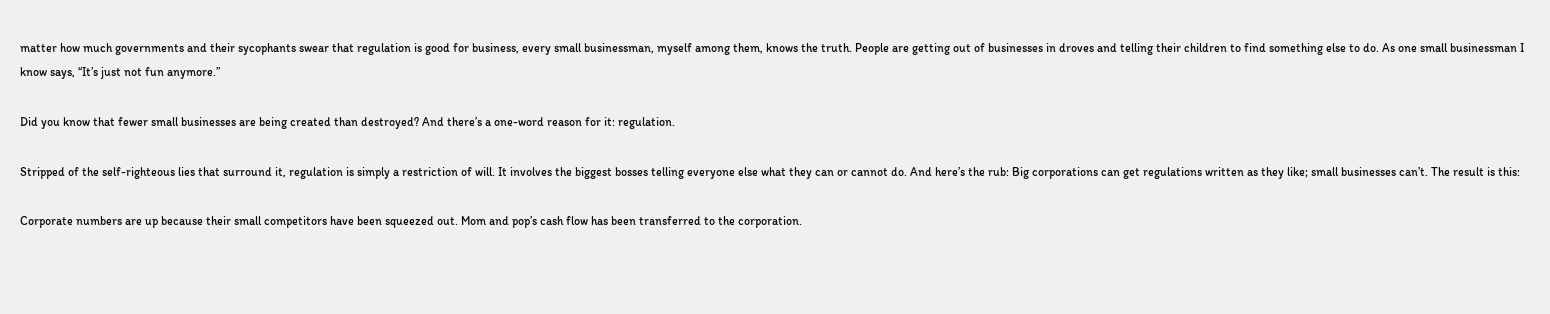matter how much governments and their sycophants swear that regulation is good for business, every small businessman, myself among them, knows the truth. People are getting out of businesses in droves and telling their children to find something else to do. As one small businessman I know says, “It’s just not fun anymore.”

Did you know that fewer small businesses are being created than destroyed? And there’s a one-word reason for it: regulation.

Stripped of the self-righteous lies that surround it, regulation is simply a restriction of will. It involves the biggest bosses telling everyone else what they can or cannot do. And here’s the rub: Big corporations can get regulations written as they like; small businesses can’t. The result is this:

Corporate numbers are up because their small competitors have been squeezed out. Mom and pop’s cash flow has been transferred to the corporation.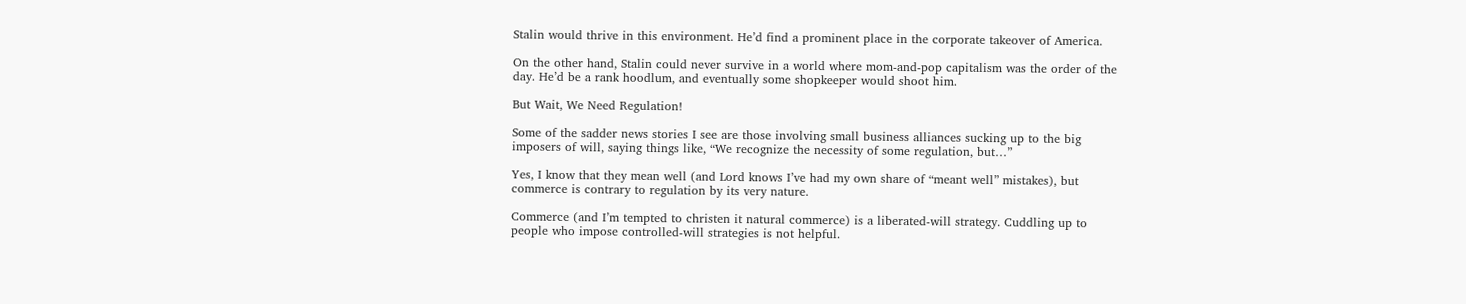Stalin would thrive in this environment. He’d find a prominent place in the corporate takeover of America.

On the other hand, Stalin could never survive in a world where mom-and-pop capitalism was the order of the day. He’d be a rank hoodlum, and eventually some shopkeeper would shoot him.

But Wait, We Need Regulation!

Some of the sadder news stories I see are those involving small business alliances sucking up to the big imposers of will, saying things like, “We recognize the necessity of some regulation, but…”

Yes, I know that they mean well (and Lord knows I’ve had my own share of “meant well” mistakes), but commerce is contrary to regulation by its very nature.

Commerce (and I’m tempted to christen it natural commerce) is a liberated-will strategy. Cuddling up to people who impose controlled-will strategies is not helpful.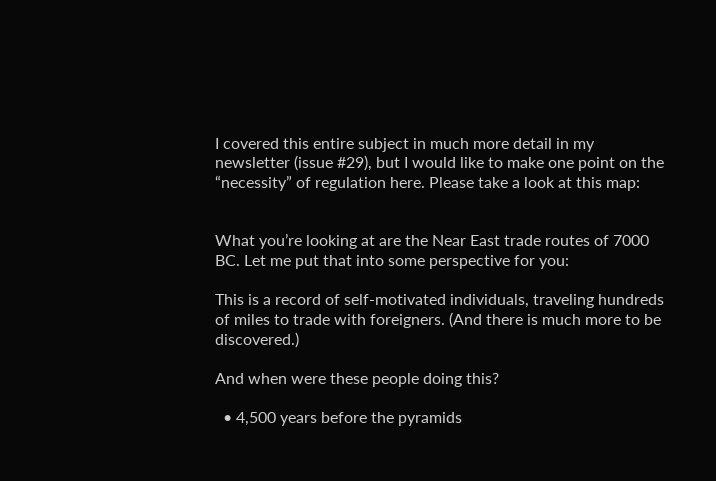I covered this entire subject in much more detail in my newsletter (issue #29), but I would like to make one point on the “necessity” of regulation here. Please take a look at this map:


What you’re looking at are the Near East trade routes of 7000 BC. Let me put that into some perspective for you:

This is a record of self-motivated individuals, traveling hundreds of miles to trade with foreigners. (And there is much more to be discovered.)

And when were these people doing this?

  • 4,500 years before the pyramids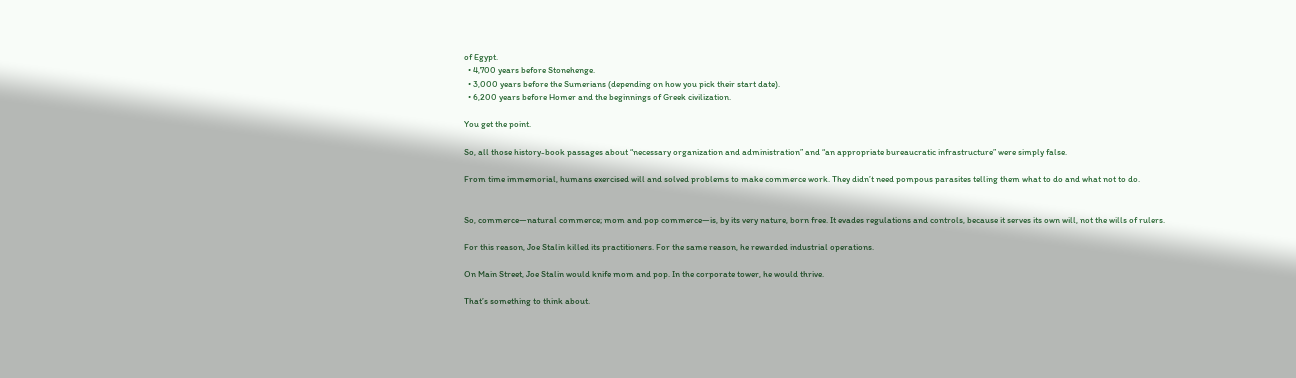of Egypt.
  • 4,700 years before Stonehenge.
  • 3,000 years before the Sumerians (depending on how you pick their start date).
  • 6,200 years before Homer and the beginnings of Greek civilization.

You get the point.

So, all those history-book passages about “necessary organization and administration” and “an appropriate bureaucratic infrastructure” were simply false.

From time immemorial, humans exercised will and solved problems to make commerce work. They didn’t need pompous parasites telling them what to do and what not to do.


So, commerce—natural commerce; mom and pop commerce—is, by its very nature, born free. It evades regulations and controls, because it serves its own will, not the wills of rulers.

For this reason, Joe Stalin killed its practitioners. For the same reason, he rewarded industrial operations.

On Main Street, Joe Stalin would knife mom and pop. In the corporate tower, he would thrive.

That’s something to think about.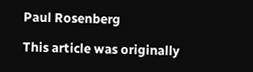Paul Rosenberg

This article was originally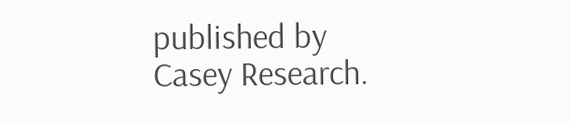published by Casey Research.